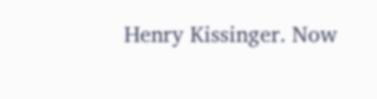Henry Kissinger. Now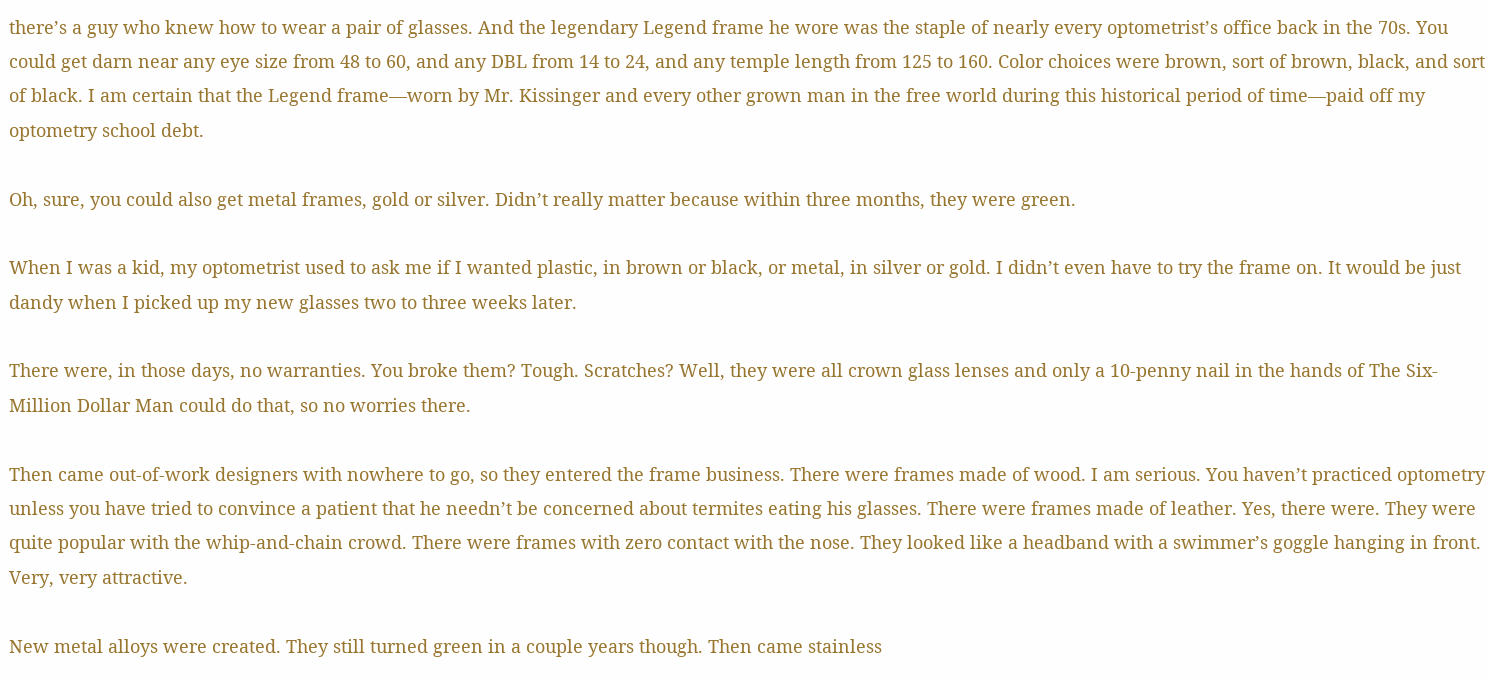there’s a guy who knew how to wear a pair of glasses. And the legendary Legend frame he wore was the staple of nearly every optometrist’s office back in the 70s. You could get darn near any eye size from 48 to 60, and any DBL from 14 to 24, and any temple length from 125 to 160. Color choices were brown, sort of brown, black, and sort of black. I am certain that the Legend frame—worn by Mr. Kissinger and every other grown man in the free world during this historical period of time—paid off my optometry school debt.

Oh, sure, you could also get metal frames, gold or silver. Didn’t really matter because within three months, they were green.

When I was a kid, my optometrist used to ask me if I wanted plastic, in brown or black, or metal, in silver or gold. I didn’t even have to try the frame on. It would be just dandy when I picked up my new glasses two to three weeks later.

There were, in those days, no warranties. You broke them? Tough. Scratches? Well, they were all crown glass lenses and only a 10-penny nail in the hands of The Six-Million Dollar Man could do that, so no worries there.

Then came out-of-work designers with nowhere to go, so they entered the frame business. There were frames made of wood. I am serious. You haven’t practiced optometry unless you have tried to convince a patient that he needn’t be concerned about termites eating his glasses. There were frames made of leather. Yes, there were. They were quite popular with the whip-and-chain crowd. There were frames with zero contact with the nose. They looked like a headband with a swimmer’s goggle hanging in front. Very, very attractive.

New metal alloys were created. They still turned green in a couple years though. Then came stainless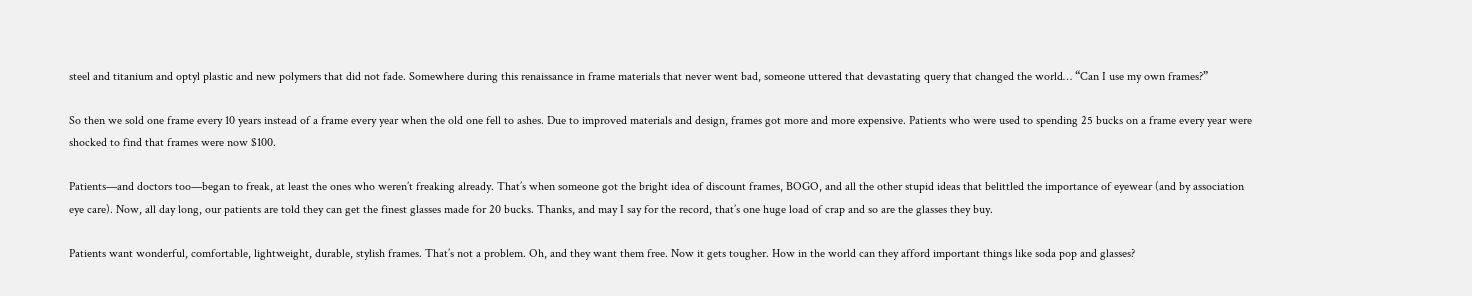steel and titanium and optyl plastic and new polymers that did not fade. Somewhere during this renaissance in frame materials that never went bad, someone uttered that devastating query that changed the world… “Can I use my own frames?”

So then we sold one frame every 10 years instead of a frame every year when the old one fell to ashes. Due to improved materials and design, frames got more and more expensive. Patients who were used to spending 25 bucks on a frame every year were shocked to find that frames were now $100.

Patients—and doctors too—began to freak, at least the ones who weren’t freaking already. That’s when someone got the bright idea of discount frames, BOGO, and all the other stupid ideas that belittled the importance of eyewear (and by association eye care). Now, all day long, our patients are told they can get the finest glasses made for 20 bucks. Thanks, and may I say for the record, that’s one huge load of crap and so are the glasses they buy.

Patients want wonderful, comfortable, lightweight, durable, stylish frames. That’s not a problem. Oh, and they want them free. Now it gets tougher. How in the world can they afford important things like soda pop and glasses?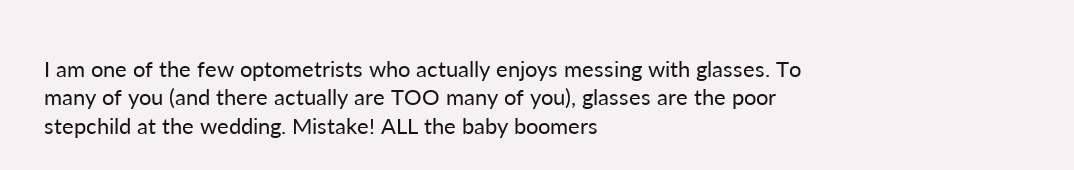I am one of the few optometrists who actually enjoys messing with glasses. To many of you (and there actually are TOO many of you), glasses are the poor stepchild at the wedding. Mistake! ALL the baby boomers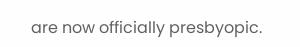are now officially presbyopic.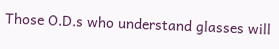Those O.D.s who understand glasses will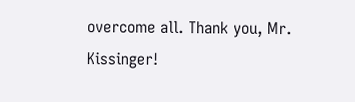overcome all. Thank you, Mr. Kissinger!